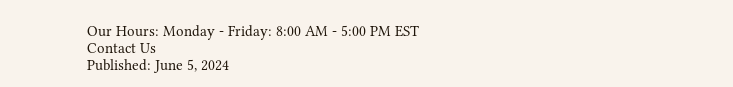Our Hours: Monday - Friday: 8:00 AM - 5:00 PM EST
Contact Us
Published: June 5, 2024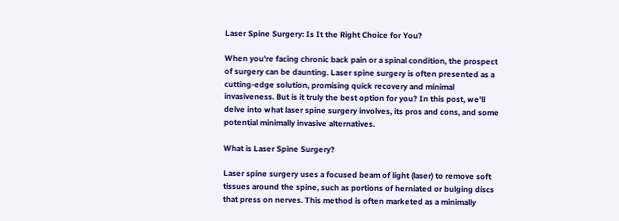Laser Spine Surgery: Is It the Right Choice for You?

When you're facing chronic back pain or a spinal condition, the prospect of surgery can be daunting. Laser spine surgery is often presented as a cutting-edge solution, promising quick recovery and minimal invasiveness. But is it truly the best option for you? In this post, we'll delve into what laser spine surgery involves, its pros and cons, and some potential minimally invasive alternatives.

What is Laser Spine Surgery?

Laser spine surgery uses a focused beam of light (laser) to remove soft tissues around the spine, such as portions of herniated or bulging discs that press on nerves. This method is often marketed as a minimally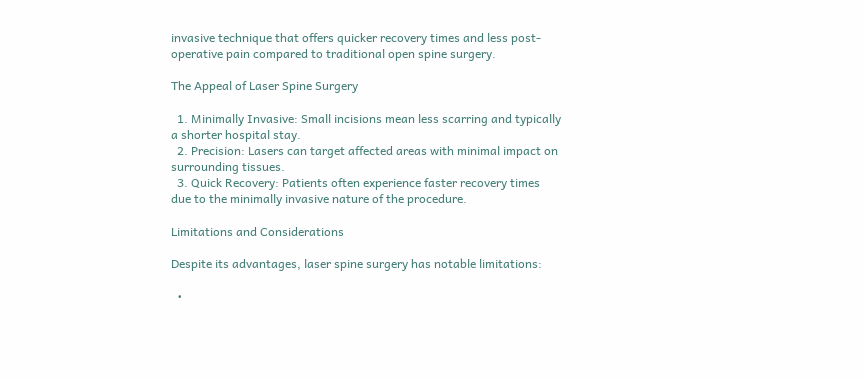invasive technique that offers quicker recovery times and less post-operative pain compared to traditional open spine surgery.

The Appeal of Laser Spine Surgery

  1. Minimally Invasive: Small incisions mean less scarring and typically a shorter hospital stay.
  2. Precision: Lasers can target affected areas with minimal impact on surrounding tissues.
  3. Quick Recovery: Patients often experience faster recovery times due to the minimally invasive nature of the procedure.

Limitations and Considerations

Despite its advantages, laser spine surgery has notable limitations:

  •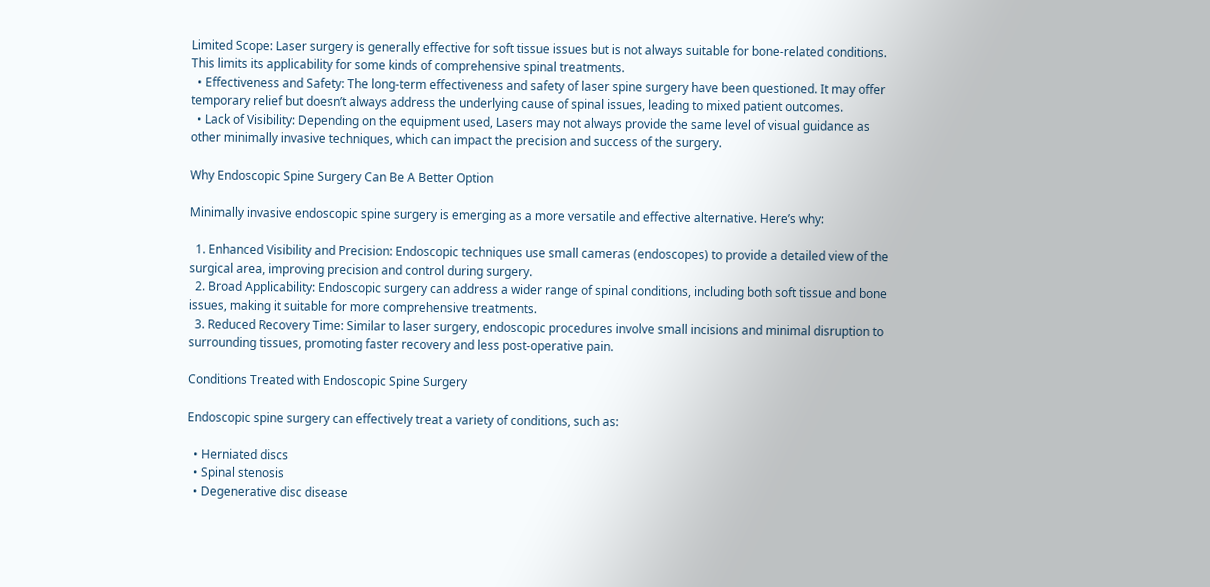Limited Scope: Laser surgery is generally effective for soft tissue issues but is not always suitable for bone-related conditions. This limits its applicability for some kinds of comprehensive spinal treatments.
  • Effectiveness and Safety: The long-term effectiveness and safety of laser spine surgery have been questioned. It may offer temporary relief but doesn’t always address the underlying cause of spinal issues, leading to mixed patient outcomes.
  • Lack of Visibility: Depending on the equipment used, Lasers may not always provide the same level of visual guidance as other minimally invasive techniques, which can impact the precision and success of the surgery.

Why Endoscopic Spine Surgery Can Be A Better Option

Minimally invasive endoscopic spine surgery is emerging as a more versatile and effective alternative. Here’s why:

  1. Enhanced Visibility and Precision: Endoscopic techniques use small cameras (endoscopes) to provide a detailed view of the surgical area, improving precision and control during surgery.
  2. Broad Applicability: Endoscopic surgery can address a wider range of spinal conditions, including both soft tissue and bone issues, making it suitable for more comprehensive treatments.
  3. Reduced Recovery Time: Similar to laser surgery, endoscopic procedures involve small incisions and minimal disruption to surrounding tissues, promoting faster recovery and less post-operative pain.

Conditions Treated with Endoscopic Spine Surgery

Endoscopic spine surgery can effectively treat a variety of conditions, such as:

  • Herniated discs
  • Spinal stenosis
  • Degenerative disc disease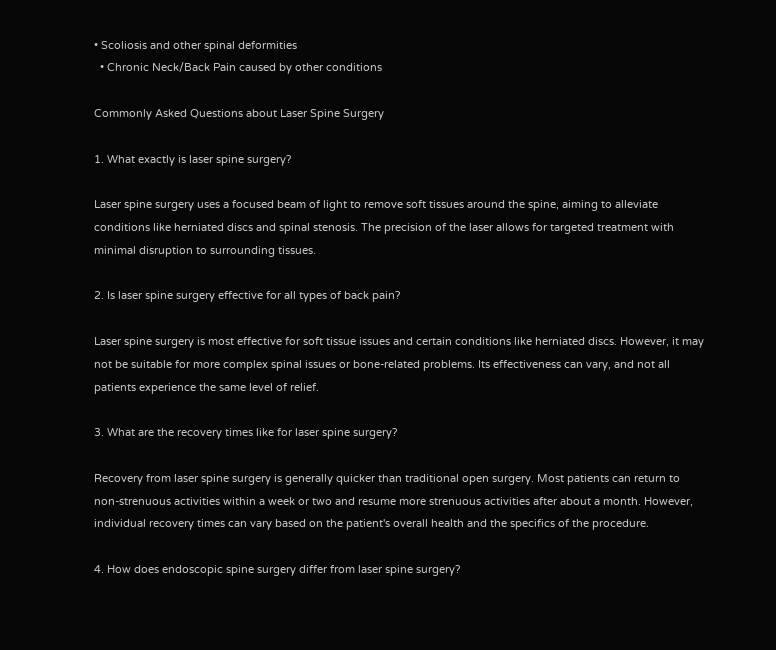• Scoliosis and other spinal deformities
  • Chronic Neck/Back Pain caused by other conditions

Commonly Asked Questions about Laser Spine Surgery

1. What exactly is laser spine surgery?

Laser spine surgery uses a focused beam of light to remove soft tissues around the spine, aiming to alleviate conditions like herniated discs and spinal stenosis. The precision of the laser allows for targeted treatment with minimal disruption to surrounding tissues.

2. Is laser spine surgery effective for all types of back pain?

Laser spine surgery is most effective for soft tissue issues and certain conditions like herniated discs. However, it may not be suitable for more complex spinal issues or bone-related problems. Its effectiveness can vary, and not all patients experience the same level of relief.

3. What are the recovery times like for laser spine surgery?

Recovery from laser spine surgery is generally quicker than traditional open surgery. Most patients can return to non-strenuous activities within a week or two and resume more strenuous activities after about a month. However, individual recovery times can vary based on the patient's overall health and the specifics of the procedure.

4. How does endoscopic spine surgery differ from laser spine surgery?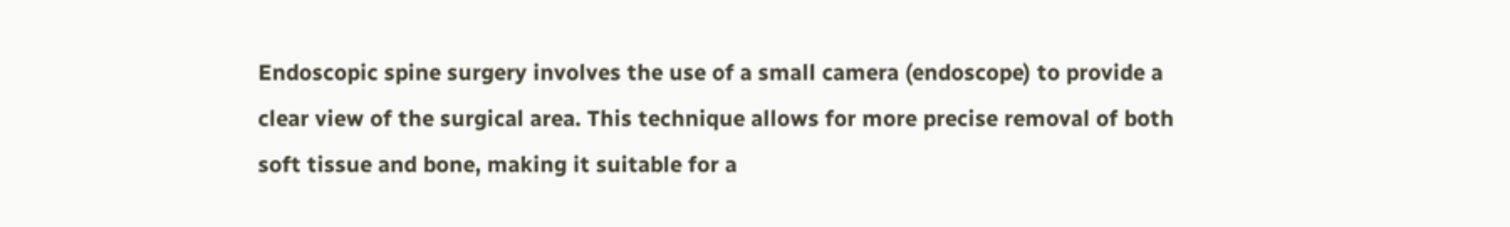Endoscopic spine surgery involves the use of a small camera (endoscope) to provide a clear view of the surgical area. This technique allows for more precise removal of both soft tissue and bone, making it suitable for a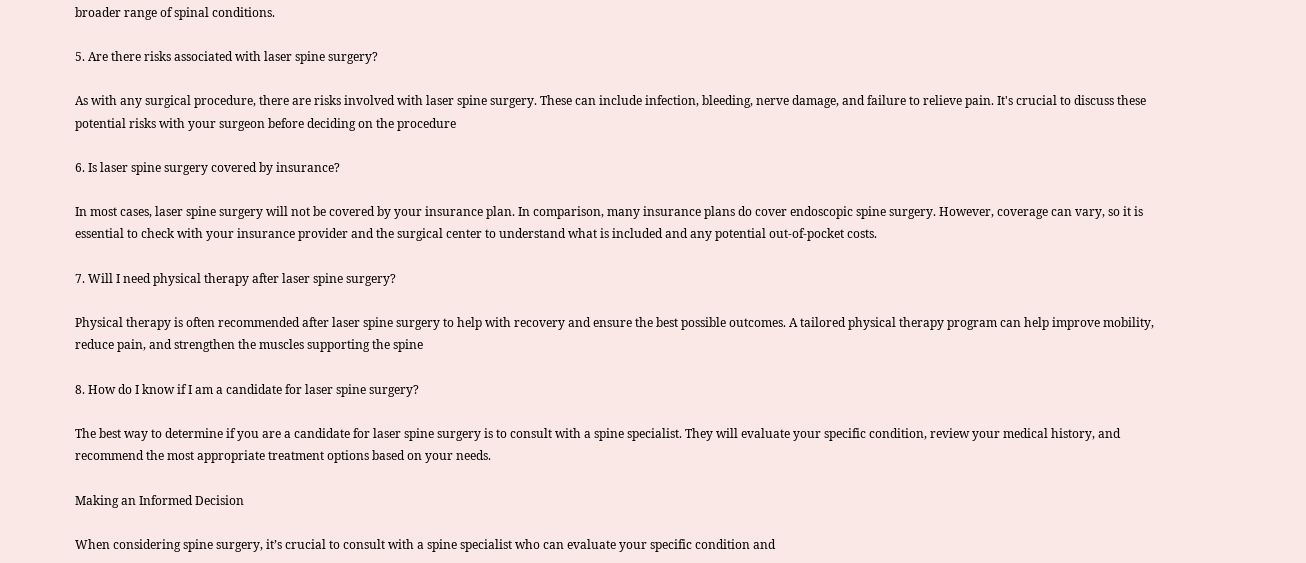broader range of spinal conditions.

5. Are there risks associated with laser spine surgery?

As with any surgical procedure, there are risks involved with laser spine surgery. These can include infection, bleeding, nerve damage, and failure to relieve pain. It's crucial to discuss these potential risks with your surgeon before deciding on the procedure

6. Is laser spine surgery covered by insurance?

In most cases, laser spine surgery will not be covered by your insurance plan. In comparison, many insurance plans do cover endoscopic spine surgery. However, coverage can vary, so it is essential to check with your insurance provider and the surgical center to understand what is included and any potential out-of-pocket costs.

7. Will I need physical therapy after laser spine surgery?

Physical therapy is often recommended after laser spine surgery to help with recovery and ensure the best possible outcomes. A tailored physical therapy program can help improve mobility, reduce pain, and strengthen the muscles supporting the spine

8. How do I know if I am a candidate for laser spine surgery?

The best way to determine if you are a candidate for laser spine surgery is to consult with a spine specialist. They will evaluate your specific condition, review your medical history, and recommend the most appropriate treatment options based on your needs.

Making an Informed Decision

When considering spine surgery, it’s crucial to consult with a spine specialist who can evaluate your specific condition and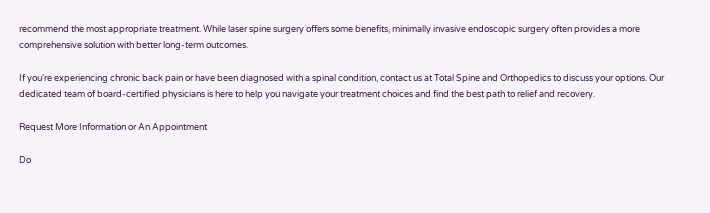recommend the most appropriate treatment. While laser spine surgery offers some benefits, minimally invasive endoscopic surgery often provides a more comprehensive solution with better long-term outcomes.

If you're experiencing chronic back pain or have been diagnosed with a spinal condition, contact us at Total Spine and Orthopedics to discuss your options. Our dedicated team of board-certified physicians is here to help you navigate your treatment choices and find the best path to relief and recovery.

Request More Information or An Appointment

Do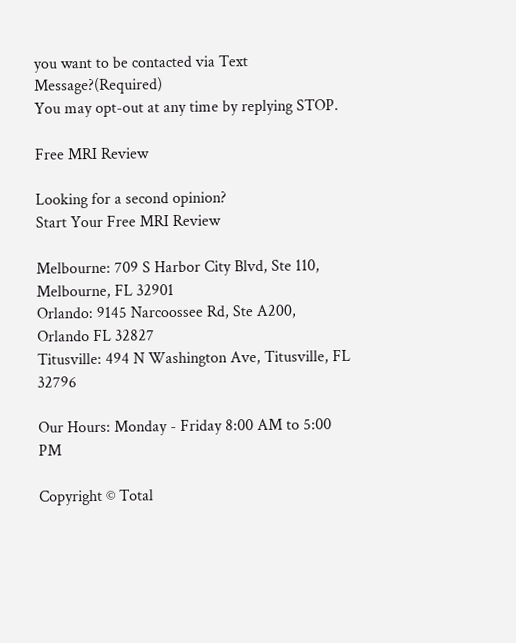you want to be contacted via Text Message?(Required)
You may opt-out at any time by replying STOP.

Free MRI Review

Looking for a second opinion?
Start Your Free MRI Review

Melbourne: 709 S Harbor City Blvd, Ste 110, Melbourne, FL 32901
Orlando: 9145 Narcoossee Rd, Ste A200, Orlando FL 32827
Titusville: 494 N Washington Ave, Titusville, FL 32796

Our Hours: Monday - Friday 8:00 AM to 5:00 PM

Copyright © Total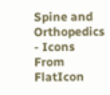Spine and Orthopedics - Icons From FlatIcon